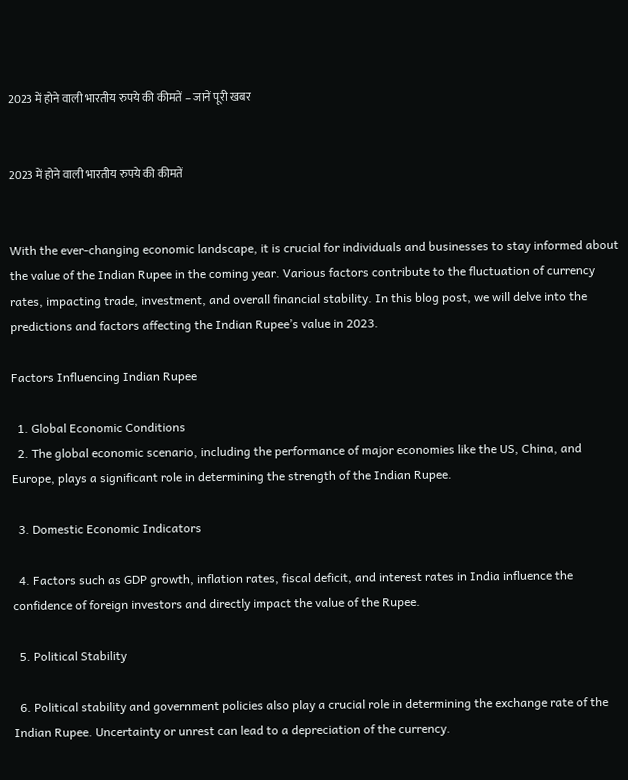2023 में होने वाली भारतीय रुपये की कीमतें – जानें पूरी खबर


2023 में होने वाली भारतीय रुपये की कीमतें


With the ever-changing economic landscape, it is crucial for individuals and businesses to stay informed about the value of the Indian Rupee in the coming year. Various factors contribute to the fluctuation of currency rates, impacting trade, investment, and overall financial stability. In this blog post, we will delve into the predictions and factors affecting the Indian Rupee’s value in 2023.

Factors Influencing Indian Rupee

  1. Global Economic Conditions
  2. The global economic scenario, including the performance of major economies like the US, China, and Europe, plays a significant role in determining the strength of the Indian Rupee.

  3. Domestic Economic Indicators

  4. Factors such as GDP growth, inflation rates, fiscal deficit, and interest rates in India influence the confidence of foreign investors and directly impact the value of the Rupee.

  5. Political Stability

  6. Political stability and government policies also play a crucial role in determining the exchange rate of the Indian Rupee. Uncertainty or unrest can lead to a depreciation of the currency.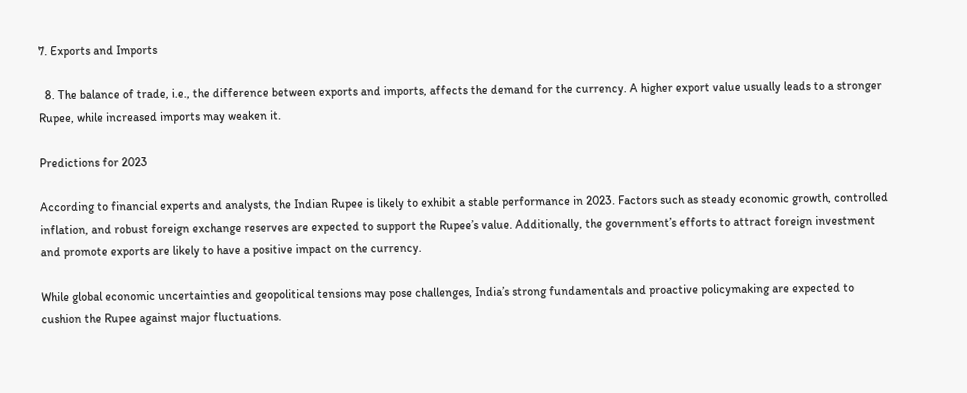7. Exports and Imports

  8. The balance of trade, i.e., the difference between exports and imports, affects the demand for the currency. A higher export value usually leads to a stronger Rupee, while increased imports may weaken it.

Predictions for 2023

According to financial experts and analysts, the Indian Rupee is likely to exhibit a stable performance in 2023. Factors such as steady economic growth, controlled inflation, and robust foreign exchange reserves are expected to support the Rupee’s value. Additionally, the government’s efforts to attract foreign investment and promote exports are likely to have a positive impact on the currency.

While global economic uncertainties and geopolitical tensions may pose challenges, India’s strong fundamentals and proactive policymaking are expected to cushion the Rupee against major fluctuations.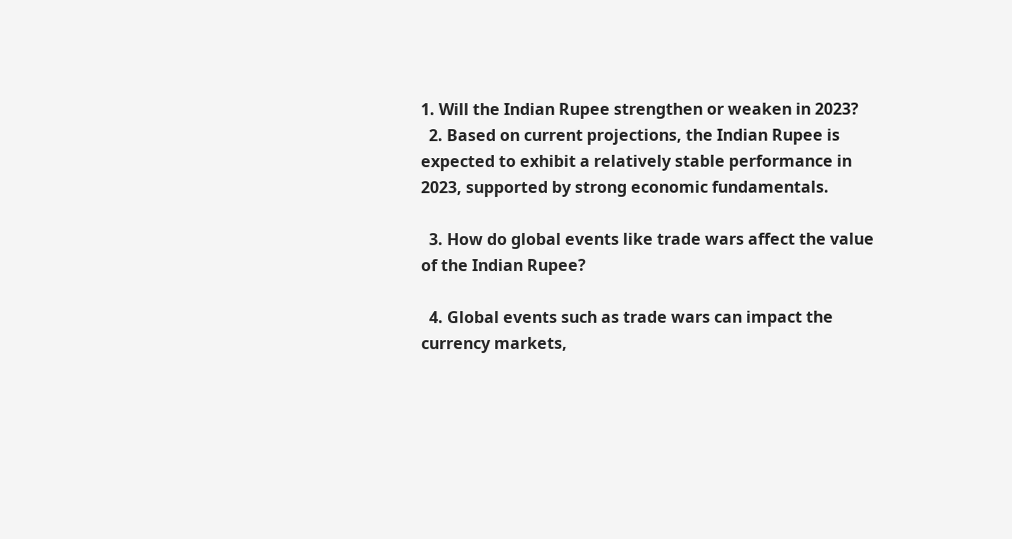1. Will the Indian Rupee strengthen or weaken in 2023?
  2. Based on current projections, the Indian Rupee is expected to exhibit a relatively stable performance in 2023, supported by strong economic fundamentals.

  3. How do global events like trade wars affect the value of the Indian Rupee?

  4. Global events such as trade wars can impact the currency markets,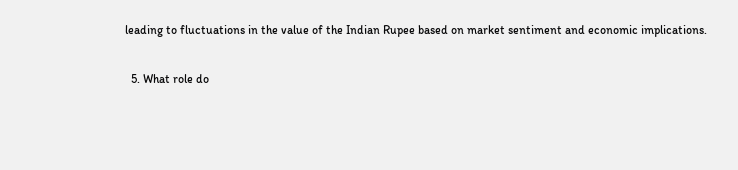leading to fluctuations in the value of the Indian Rupee based on market sentiment and economic implications.

  5. What role do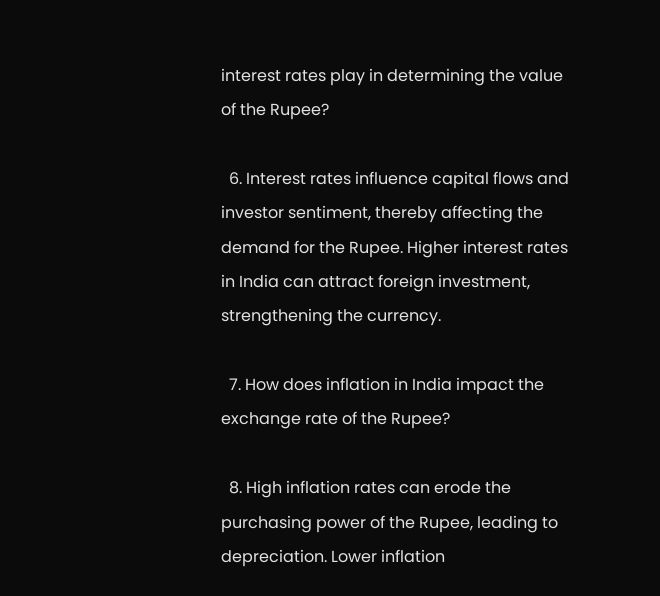interest rates play in determining the value of the Rupee?

  6. Interest rates influence capital flows and investor sentiment, thereby affecting the demand for the Rupee. Higher interest rates in India can attract foreign investment, strengthening the currency.

  7. How does inflation in India impact the exchange rate of the Rupee?

  8. High inflation rates can erode the purchasing power of the Rupee, leading to depreciation. Lower inflation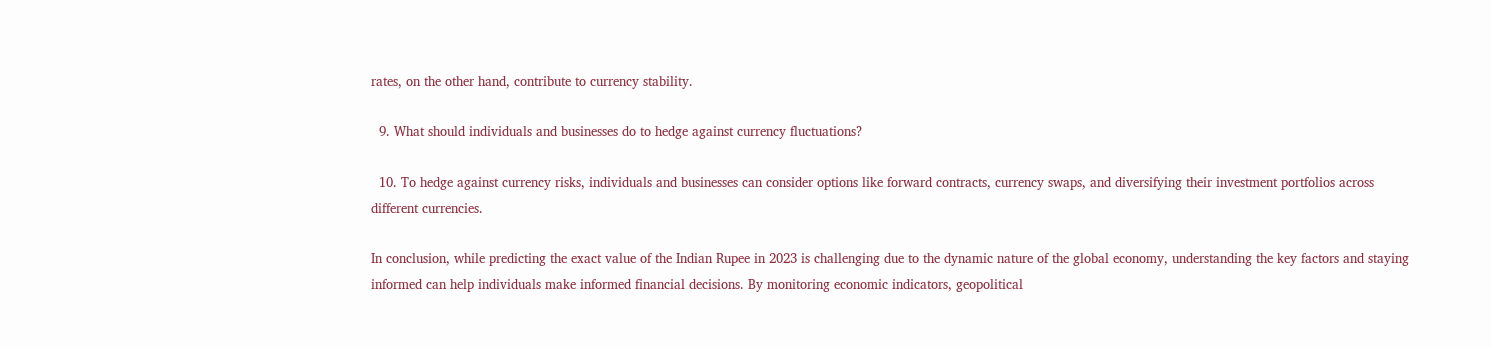rates, on the other hand, contribute to currency stability.

  9. What should individuals and businesses do to hedge against currency fluctuations?

  10. To hedge against currency risks, individuals and businesses can consider options like forward contracts, currency swaps, and diversifying their investment portfolios across different currencies.

In conclusion, while predicting the exact value of the Indian Rupee in 2023 is challenging due to the dynamic nature of the global economy, understanding the key factors and staying informed can help individuals make informed financial decisions. By monitoring economic indicators, geopolitical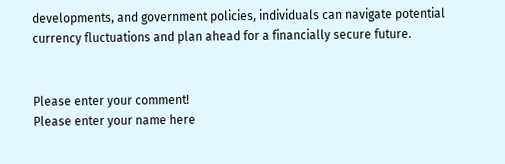developments, and government policies, individuals can navigate potential currency fluctuations and plan ahead for a financially secure future.


Please enter your comment!
Please enter your name here